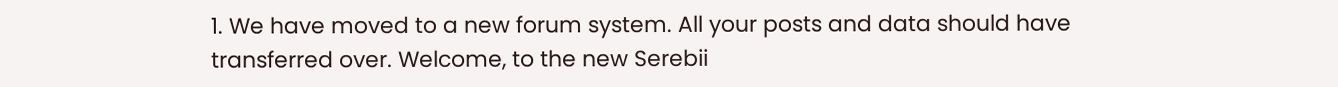1. We have moved to a new forum system. All your posts and data should have transferred over. Welcome, to the new Serebii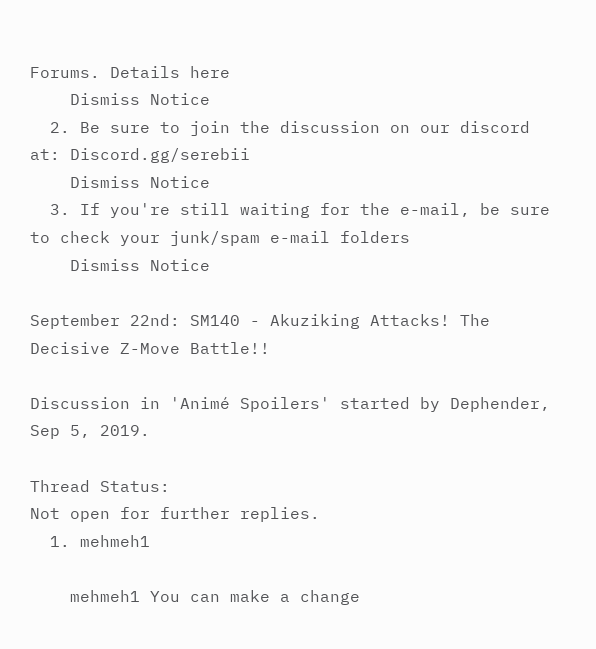Forums. Details here
    Dismiss Notice
  2. Be sure to join the discussion on our discord at: Discord.gg/serebii
    Dismiss Notice
  3. If you're still waiting for the e-mail, be sure to check your junk/spam e-mail folders
    Dismiss Notice

September 22nd: SM140 - Akuziking Attacks! The Decisive Z-Move Battle!!

Discussion in 'Animé Spoilers' started by Dephender, Sep 5, 2019.

Thread Status:
Not open for further replies.
  1. mehmeh1

    mehmeh1 You can make a change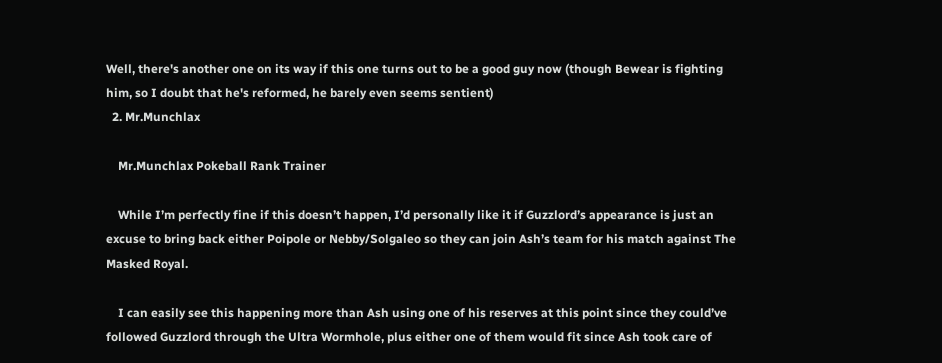Well, there's another one on its way if this one turns out to be a good guy now (though Bewear is fighting him, so I doubt that he's reformed, he barely even seems sentient)
  2. Mr.Munchlax

    Mr.Munchlax Pokeball Rank Trainer

    While I’m perfectly fine if this doesn’t happen, I’d personally like it if Guzzlord’s appearance is just an excuse to bring back either Poipole or Nebby/Solgaleo so they can join Ash’s team for his match against The Masked Royal.

    I can easily see this happening more than Ash using one of his reserves at this point since they could’ve followed Guzzlord through the Ultra Wormhole, plus either one of them would fit since Ash took care of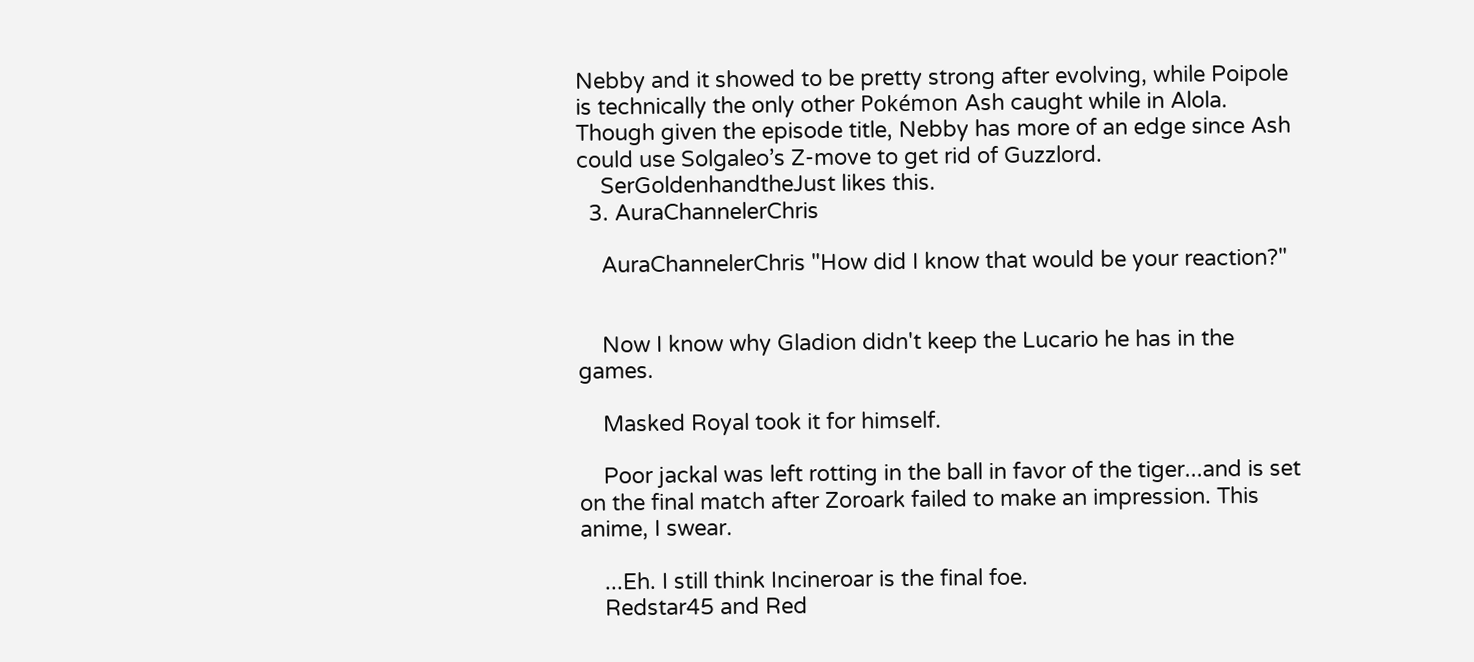Nebby and it showed to be pretty strong after evolving, while Poipole is technically the only other Pokémon Ash caught while in Alola. Though given the episode title, Nebby has more of an edge since Ash could use Solgaleo’s Z-move to get rid of Guzzlord.
    SerGoldenhandtheJust likes this.
  3. AuraChannelerChris

    AuraChannelerChris "How did I know that would be your reaction?"


    Now I know why Gladion didn't keep the Lucario he has in the games.

    Masked Royal took it for himself.

    Poor jackal was left rotting in the ball in favor of the tiger...and is set on the final match after Zoroark failed to make an impression. This anime, I swear.

    ...Eh. I still think Incineroar is the final foe.
    Redstar45 and Red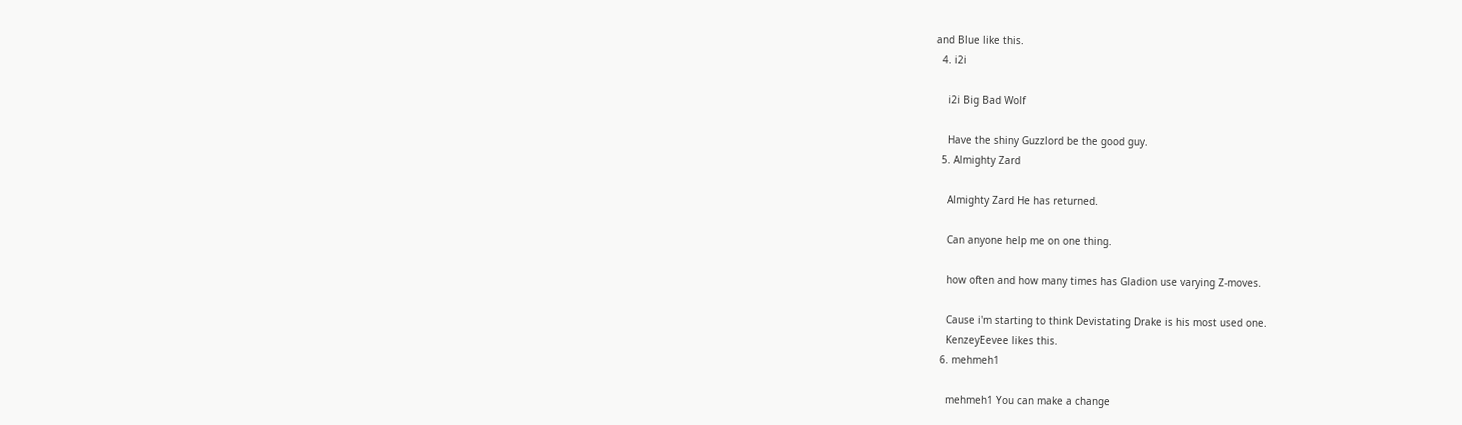and Blue like this.
  4. i2i

    i2i Big Bad Wolf

    Have the shiny Guzzlord be the good guy.
  5. Almighty Zard

    Almighty Zard He has returned.

    Can anyone help me on one thing.

    how often and how many times has Gladion use varying Z-moves.

    Cause i'm starting to think Devistating Drake is his most used one.
    KenzeyEevee likes this.
  6. mehmeh1

    mehmeh1 You can make a change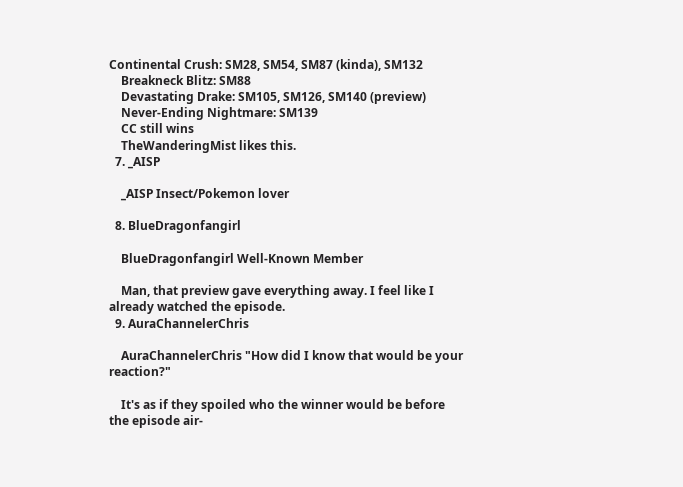Continental Crush: SM28, SM54, SM87 (kinda), SM132
    Breakneck Blitz: SM88
    Devastating Drake: SM105, SM126, SM140 (preview)
    Never-Ending Nightmare: SM139
    CC still wins
    TheWanderingMist likes this.
  7. _AISP

    _AISP Insect/Pokemon lover

  8. BlueDragonfangirl

    BlueDragonfangirl Well-Known Member

    Man, that preview gave everything away. I feel like I already watched the episode.
  9. AuraChannelerChris

    AuraChannelerChris "How did I know that would be your reaction?"

    It's as if they spoiled who the winner would be before the episode air-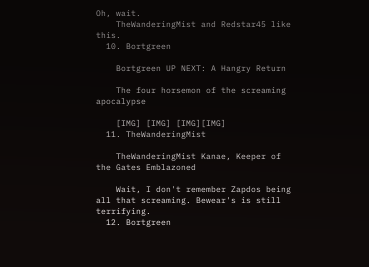Oh, wait.
    TheWanderingMist and Redstar45 like this.
  10. Bortgreen

    Bortgreen UP NEXT: A Hangry Return

    The four horsemon of the screaming apocalypse

    [IMG] [IMG] [IMG][IMG]
  11. TheWanderingMist

    TheWanderingMist Kanae, Keeper of the Gates Emblazoned

    Wait, I don't remember Zapdos being all that screaming. Bewear's is still terrifying.
  12. Bortgreen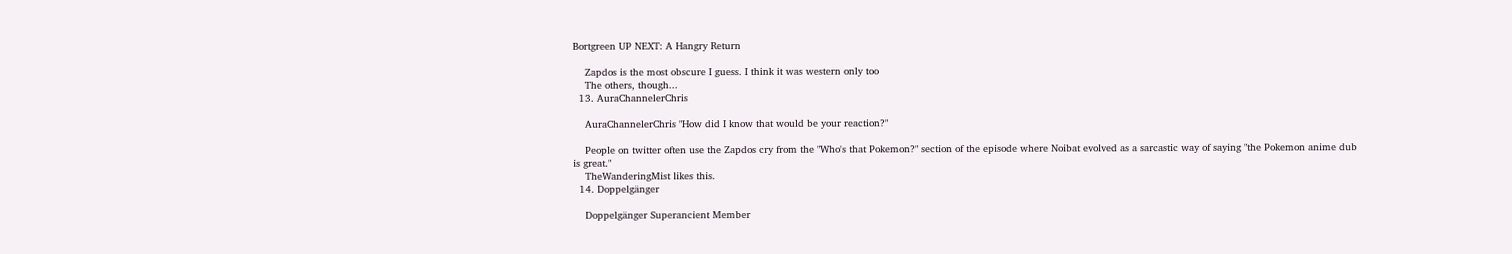Bortgreen UP NEXT: A Hangry Return

    Zapdos is the most obscure I guess. I think it was western only too
    The others, though...
  13. AuraChannelerChris

    AuraChannelerChris "How did I know that would be your reaction?"

    People on twitter often use the Zapdos cry from the "Who's that Pokemon?" section of the episode where Noibat evolved as a sarcastic way of saying "the Pokemon anime dub is great."
    TheWanderingMist likes this.
  14. Doppelgänger

    Doppelgänger Superancient Member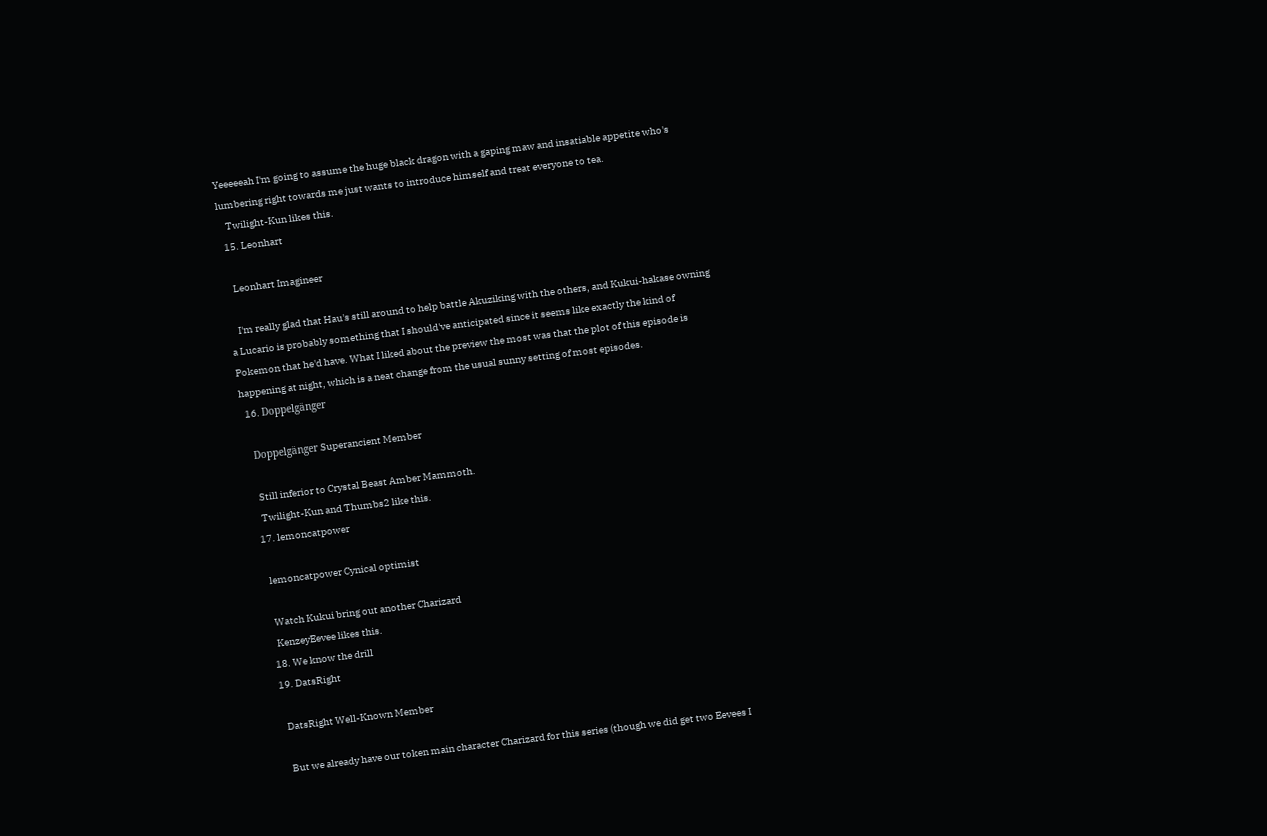Yeeeeeah I'm going to assume the huge black dragon with a gaping maw and insatiable appetite who's lumbering right towards me just wants to introduce himself and treat everyone to tea.
    Twilight-Kun likes this.
  15. Leonhart

    Leonhart Imagineer

    I'm really glad that Hau's still around to help battle Akuziking with the others, and Kukui-hakase owning a Lucario is probably something that I should've anticipated since it seems like exactly the kind of Pokemon that he'd have. What I liked about the preview the most was that the plot of this episode is happening at night, which is a neat change from the usual sunny setting of most episodes.
  16. Doppelgänger

    Doppelgänger Superancient Member

    Still inferior to Crystal Beast Amber Mammoth.
    Twilight-Kun and Thumbs2 like this.
  17. lemoncatpower

    lemoncatpower Cynical optimist

    Watch Kukui bring out another Charizard
    KenzeyEevee likes this.
  18. We know the drill
  19. DatsRight

    DatsRight Well-Known Member

    But we already have our token main character Charizard for this series (though we did get two Eevees I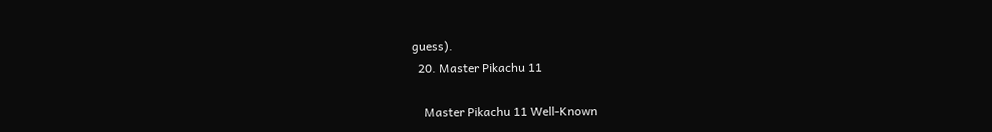guess).
  20. Master Pikachu 11

    Master Pikachu 11 Well-Known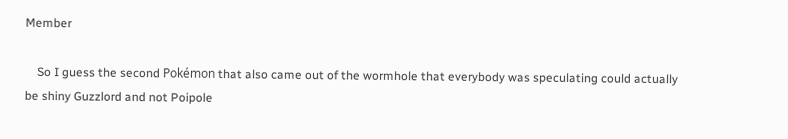Member

    So I guess the second Pokémon that also came out of the wormhole that everybody was speculating could actually be shiny Guzzlord and not Poipole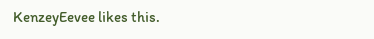KenzeyEevee likes this.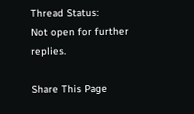Thread Status:
Not open for further replies.

Share This Page